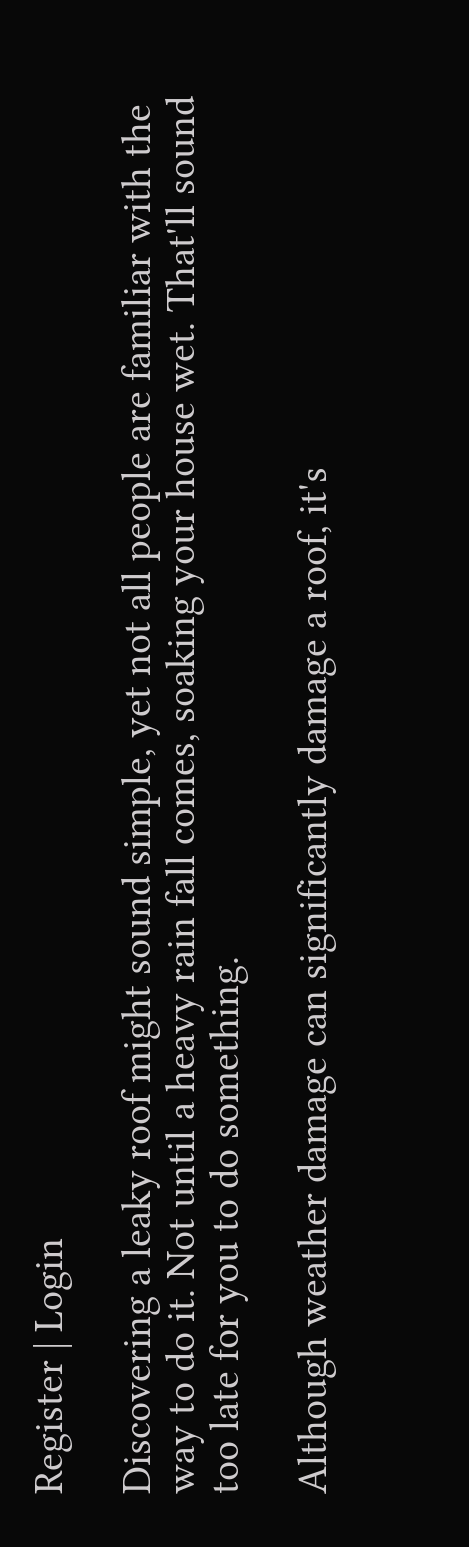Register | Login

Discovering a leaky roof might sound simple, yet not all people are familiar with the way to do it. Not until a heavy rain fall comes, soaking your house wet. That'll sound too late for you to do something.

Although weather damage can significantly damage a roof, it's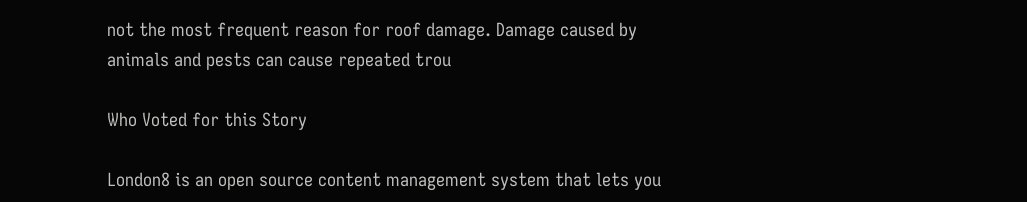not the most frequent reason for roof damage. Damage caused by animals and pests can cause repeated trou

Who Voted for this Story

London8 is an open source content management system that lets you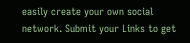easily create your own social network. Submit your Links to get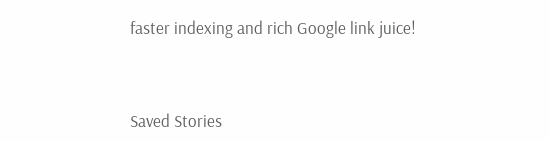faster indexing and rich Google link juice!



Saved Stories